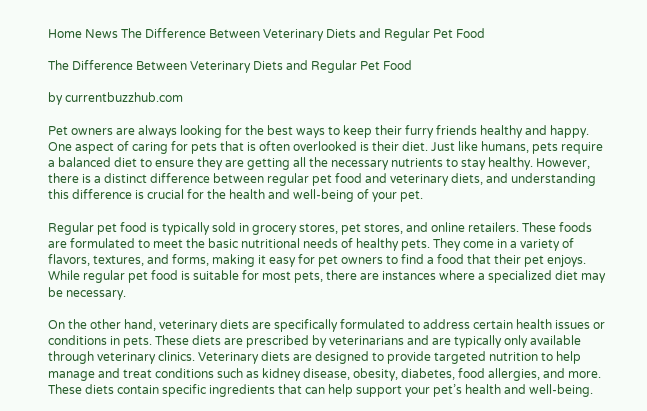Home News The Difference Between Veterinary Diets and Regular Pet Food

The Difference Between Veterinary Diets and Regular Pet Food

by currentbuzzhub.com

Pet owners are always looking for the best ways to keep their furry friends healthy and happy. One aspect of caring for pets that is often overlooked is their diet. Just like humans, pets require a balanced diet to ensure they are getting all the necessary nutrients to stay healthy. However, there is a distinct difference between regular pet food and veterinary diets, and understanding this difference is crucial for the health and well-being of your pet.

Regular pet food is typically sold in grocery stores, pet stores, and online retailers. These foods are formulated to meet the basic nutritional needs of healthy pets. They come in a variety of flavors, textures, and forms, making it easy for pet owners to find a food that their pet enjoys. While regular pet food is suitable for most pets, there are instances where a specialized diet may be necessary.

On the other hand, veterinary diets are specifically formulated to address certain health issues or conditions in pets. These diets are prescribed by veterinarians and are typically only available through veterinary clinics. Veterinary diets are designed to provide targeted nutrition to help manage and treat conditions such as kidney disease, obesity, diabetes, food allergies, and more. These diets contain specific ingredients that can help support your pet’s health and well-being.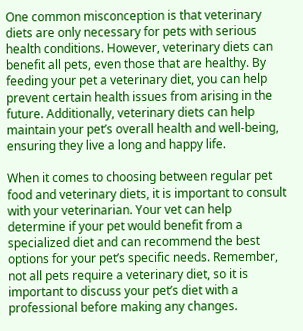One common misconception is that veterinary diets are only necessary for pets with serious health conditions. However, veterinary diets can benefit all pets, even those that are healthy. By feeding your pet a veterinary diet, you can help prevent certain health issues from arising in the future. Additionally, veterinary diets can help maintain your pet’s overall health and well-being, ensuring they live a long and happy life.

When it comes to choosing between regular pet food and veterinary diets, it is important to consult with your veterinarian. Your vet can help determine if your pet would benefit from a specialized diet and can recommend the best options for your pet’s specific needs. Remember, not all pets require a veterinary diet, so it is important to discuss your pet’s diet with a professional before making any changes.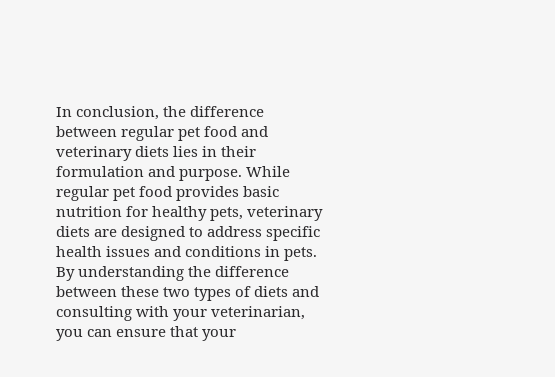In conclusion, the difference between regular pet food and veterinary diets lies in their formulation and purpose. While regular pet food provides basic nutrition for healthy pets, veterinary diets are designed to address specific health issues and conditions in pets. By understanding the difference between these two types of diets and consulting with your veterinarian, you can ensure that your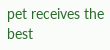pet receives the best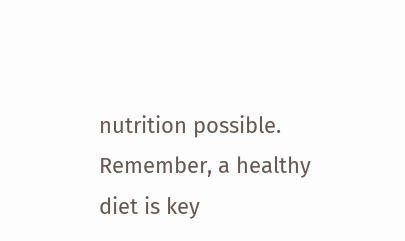nutrition possible. Remember, a healthy diet is key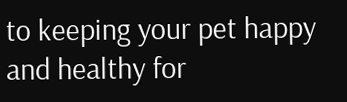to keeping your pet happy and healthy for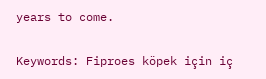years to come.

Keywords: Fiproes köpek için iç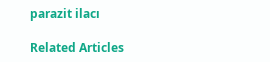parazit ilacı

Related Articles